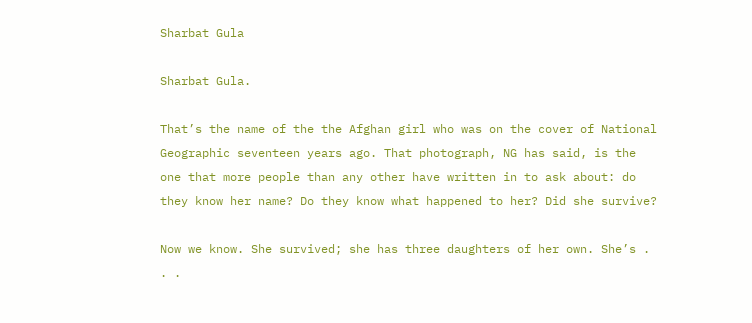Sharbat Gula

Sharbat Gula.

That’s the name of the the Afghan girl who was on the cover of National Geographic seventeen years ago. That photograph, NG has said, is the one that more people than any other have written in to ask about: do they know her name? Do they know what happened to her? Did she survive?

Now we know. She survived; she has three daughters of her own. She’s . . .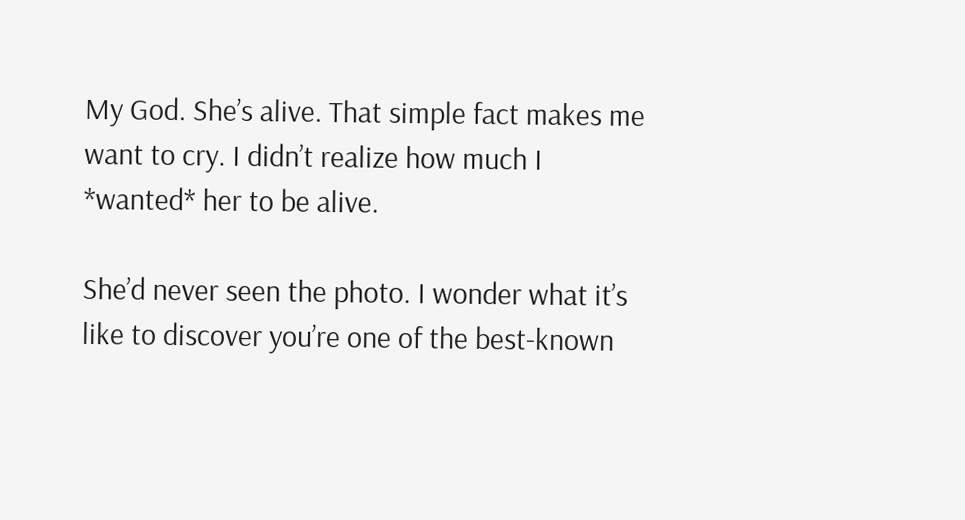My God. She’s alive. That simple fact makes me want to cry. I didn’t realize how much I *wanted* her to be alive.

She’d never seen the photo. I wonder what it’s like to discover you’re one of the best-known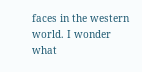faces in the western world. I wonder what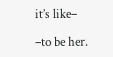it’s like–

–to be her.